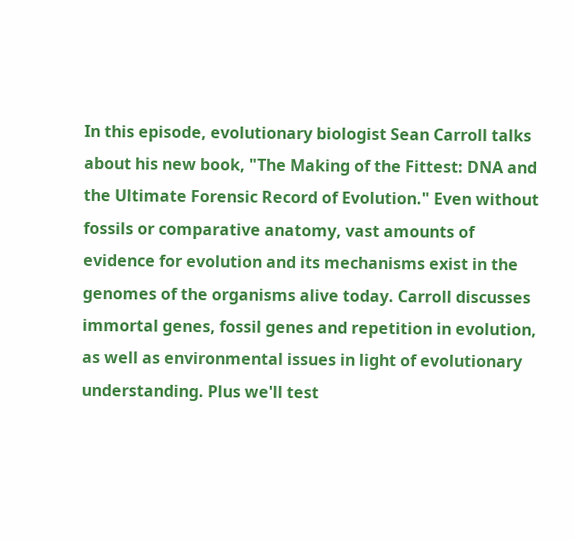In this episode, evolutionary biologist Sean Carroll talks about his new book, "The Making of the Fittest: DNA and the Ultimate Forensic Record of Evolution." Even without fossils or comparative anatomy, vast amounts of evidence for evolution and its mechanisms exist in the genomes of the organisms alive today. Carroll discusses immortal genes, fossil genes and repetition in evolution, as well as environmental issues in light of evolutionary understanding. Plus we'll test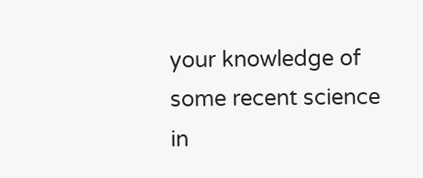your knowledge of some recent science in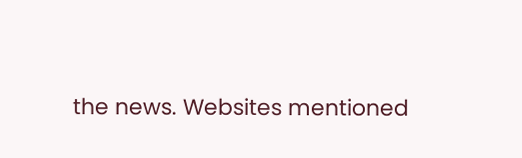the news. Websites mentioned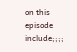on this episode include;;;;